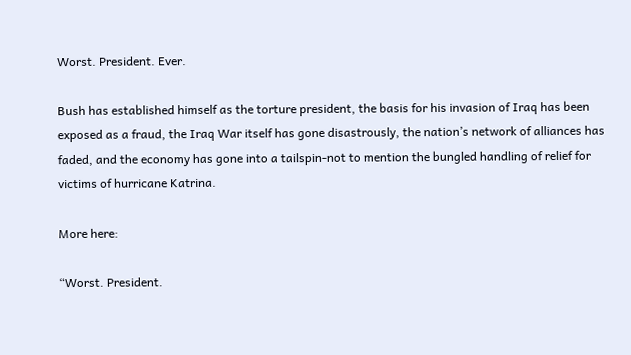Worst. President. Ever.

Bush has established himself as the torture president, the basis for his invasion of Iraq has been exposed as a fraud, the Iraq War itself has gone disastrously, the nation’s network of alliances has faded, and the economy has gone into a tailspin-not to mention the bungled handling of relief for victims of hurricane Katrina.

More here:

“Worst. President.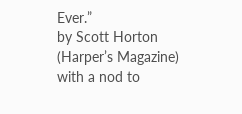Ever.”
by Scott Horton
(Harper’s Magazine)
with a nod to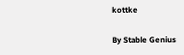kottke

By Stable Genius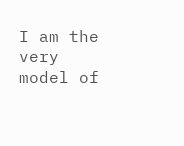I am the very model of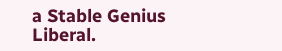a Stable Genius Liberal.